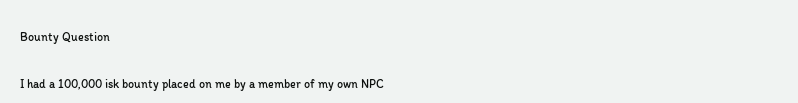Bounty Question

I had a 100,000 isk bounty placed on me by a member of my own NPC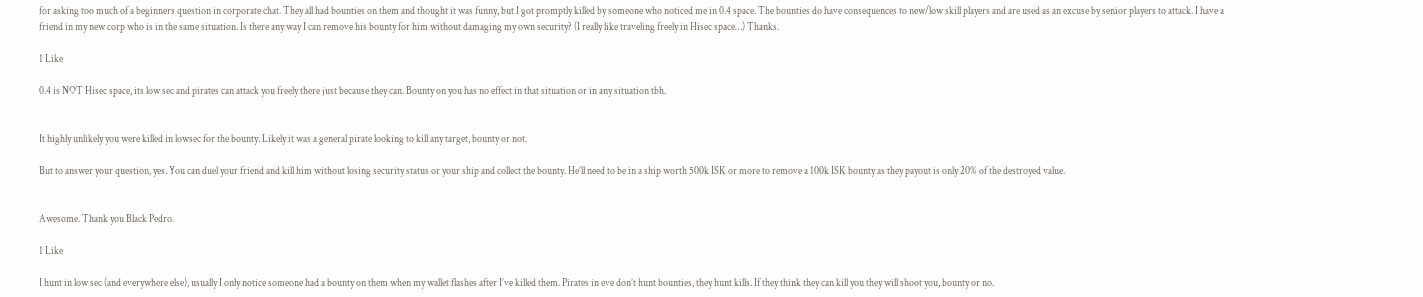for asking too much of a beginners question in corporate chat. They all had bounties on them and thought it was funny, but I got promptly killed by someone who noticed me in 0.4 space. The bounties do have consequences to new/low skill players and are used as an excuse by senior players to attack. I have a friend in my new corp who is in the same situation. Is there any way I can remove his bounty for him without damaging my own security? (I really like traveling freely in Hisec space…) Thanks.

1 Like

0.4 is NOT Hisec space, its low sec and pirates can attack you freely there just because they can. Bounty on you has no effect in that situation or in any situation tbh.


It highly unlikely you were killed in lowsec for the bounty. Likely it was a general pirate looking to kill any target, bounty or not.

But to answer your question, yes. You can duel your friend and kill him without losing security status or your ship and collect the bounty. He’ll need to be in a ship worth 500k ISK or more to remove a 100k ISK bounty as they payout is only 20% of the destroyed value.


Awesome. Thank you Black Pedro.

1 Like

I hunt in low sec (and everywhere else), usually I only notice someone had a bounty on them when my wallet flashes after I’ve killed them. Pirates in eve don’t hunt bounties, they hunt kills. If they think they can kill you they will shoot you, bounty or no.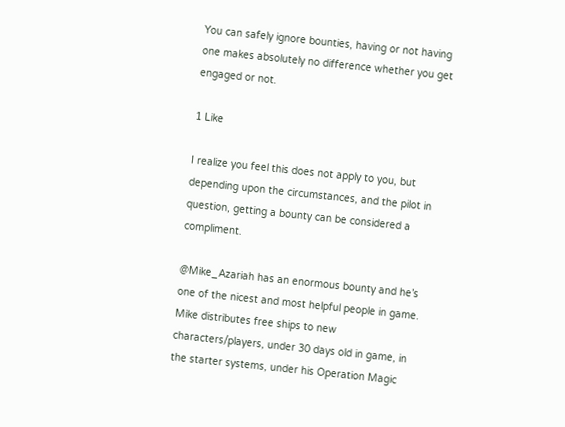You can safely ignore bounties, having or not having one makes absolutely no difference whether you get engaged or not.

1 Like

I realize you feel this does not apply to you, but depending upon the circumstances, and the pilot in question, getting a bounty can be considered a compliment.

@Mike_Azariah has an enormous bounty and he’s one of the nicest and most helpful people in game. Mike distributes free ships to new characters/players, under 30 days old in game, in the starter systems, under his Operation Magic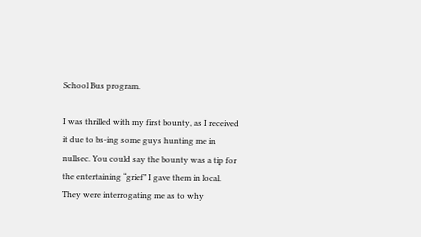School Bus program.

I was thrilled with my first bounty, as I received it due to bs-ing some guys hunting me in nullsec. You could say the bounty was a tip for the entertaining “grief” I gave them in local. They were interrogating me as to why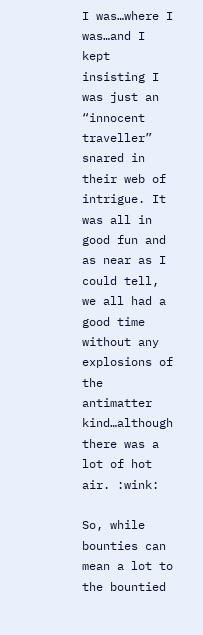I was…where I was…and I kept insisting I was just an “innocent traveller” snared in their web of intrigue. It was all in good fun and as near as I could tell, we all had a good time without any explosions of the antimatter kind…although there was a lot of hot air. :wink:

So, while bounties can mean a lot to the bountied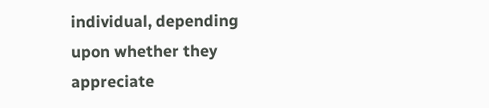individual, depending upon whether they appreciate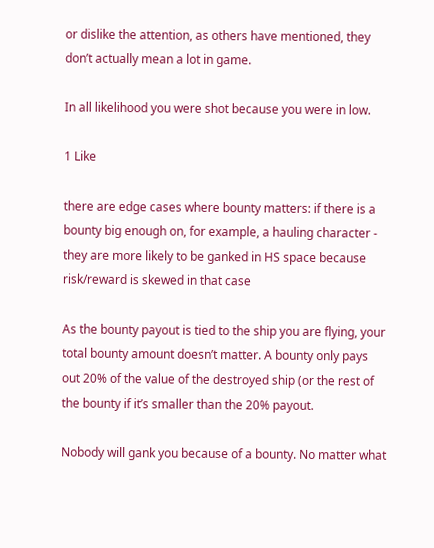or dislike the attention, as others have mentioned, they don’t actually mean a lot in game.

In all likelihood you were shot because you were in low.

1 Like

there are edge cases where bounty matters: if there is a bounty big enough on, for example, a hauling character - they are more likely to be ganked in HS space because risk/reward is skewed in that case

As the bounty payout is tied to the ship you are flying, your total bounty amount doesn’t matter. A bounty only pays out 20% of the value of the destroyed ship (or the rest of the bounty if it’s smaller than the 20% payout.

Nobody will gank you because of a bounty. No matter what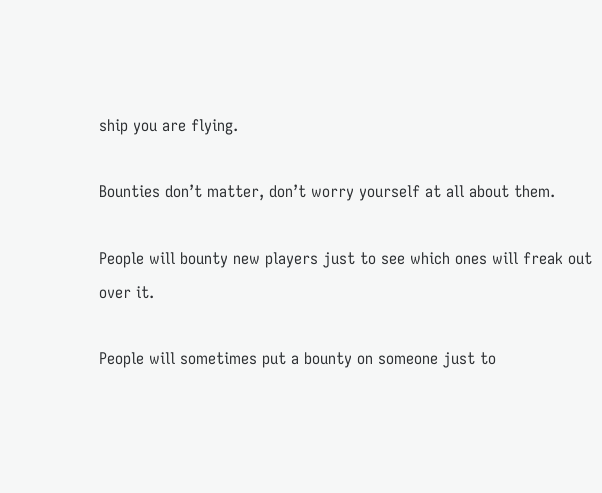ship you are flying.

Bounties don’t matter, don’t worry yourself at all about them.

People will bounty new players just to see which ones will freak out over it.

People will sometimes put a bounty on someone just to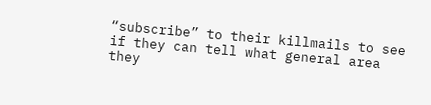“subscribe” to their killmails to see if they can tell what general area they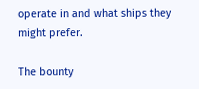operate in and what ships they might prefer.

The bounty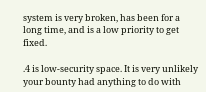system is very broken, has been for a long time, and is a low priority to get fixed.

.4 is low-security space. It is very unlikely your bounty had anything to do with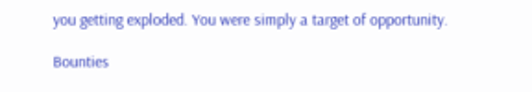you getting exploded. You were simply a target of opportunity.

Bounties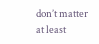don’t matter at least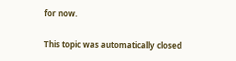for now.

This topic was automatically closed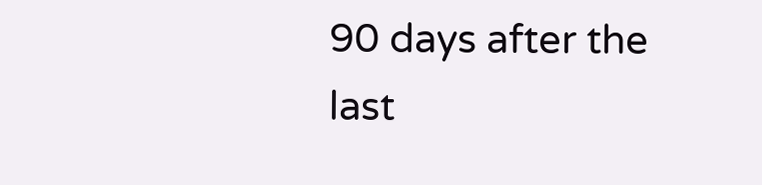90 days after the last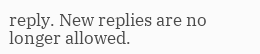reply. New replies are no longer allowed.